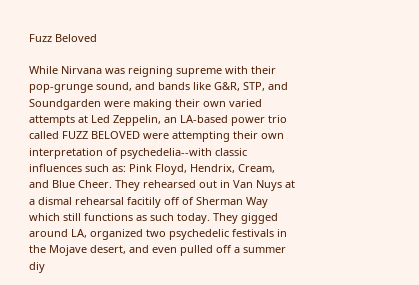Fuzz Beloved

While Nirvana was reigning supreme with their pop-grunge sound, and bands like G&R, STP, and Soundgarden were making their own varied attempts at Led Zeppelin, an LA-based power trio called FUZZ BELOVED were attempting their own interpretation of psychedelia--with classic influences such as: Pink Floyd, Hendrix, Cream, and Blue Cheer. They rehearsed out in Van Nuys at a dismal rehearsal facitily off of Sherman Way which still functions as such today. They gigged around LA, organized two psychedelic festivals in the Mojave desert, and even pulled off a summer diy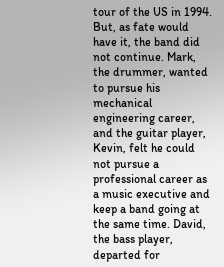tour of the US in 1994. But, as fate would have it, the band did not continue. Mark, the drummer, wanted to pursue his mechanical engineering career, and the guitar player, Kevin, felt he could not pursue a professional career as a music executive and keep a band going at the same time. David, the bass player, departed for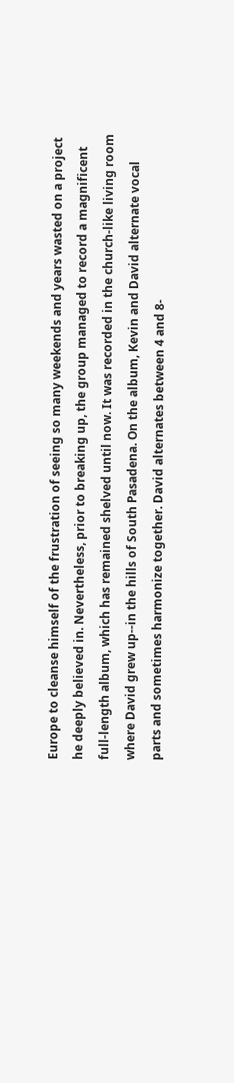Europe to cleanse himself of the frustration of seeing so many weekends and years wasted on a project he deeply believed in. Nevertheless, prior to breaking up, the group managed to record a magnificent full-length album, which has remained shelved until now. It was recorded in the church-like living room where David grew up--in the hills of South Pasadena. On the album, Kevin and David alternate vocal parts and sometimes harmonize together. David alternates between 4 and 8-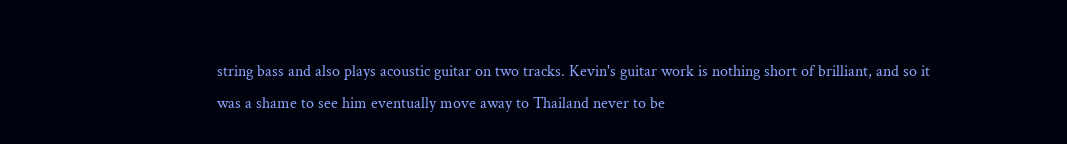string bass and also plays acoustic guitar on two tracks. Kevin's guitar work is nothing short of brilliant, and so it was a shame to see him eventually move away to Thailand never to be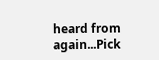heard from again...Pick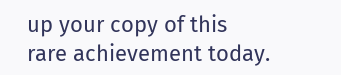up your copy of this rare achievement today.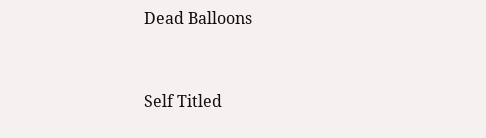Dead Balloons



Self Titled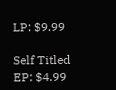LP: $9.99

Self Titled EP: $4.99